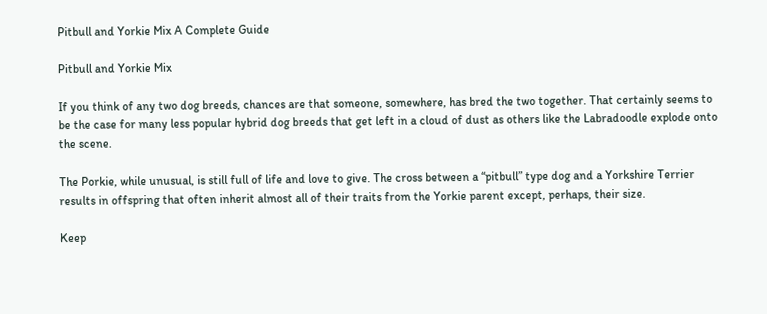Pitbull and Yorkie Mix A Complete Guide

Pitbull and Yorkie Mix

If you think of any two dog breeds, chances are that someone, somewhere, has bred the two together. That certainly seems to be the case for many less popular hybrid dog breeds that get left in a cloud of dust as others like the Labradoodle explode onto the scene.

The Porkie, while unusual, is still full of life and love to give. The cross between a “pitbull” type dog and a Yorkshire Terrier results in offspring that often inherit almost all of their traits from the Yorkie parent except, perhaps, their size.

Keep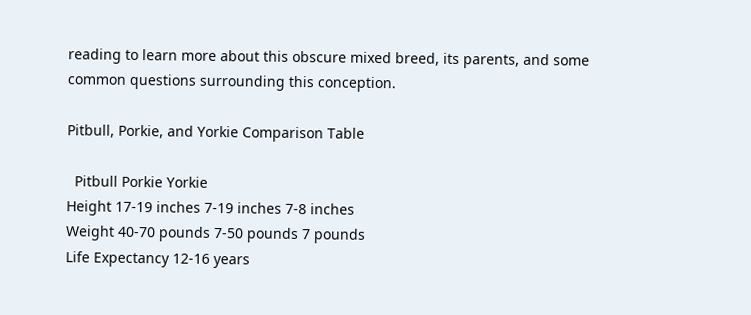reading to learn more about this obscure mixed breed, its parents, and some common questions surrounding this conception.

Pitbull, Porkie, and Yorkie Comparison Table

  Pitbull Porkie Yorkie
Height 17-19 inches 7-19 inches 7-8 inches
Weight 40-70 pounds 7-50 pounds 7 pounds
Life Expectancy 12-16 years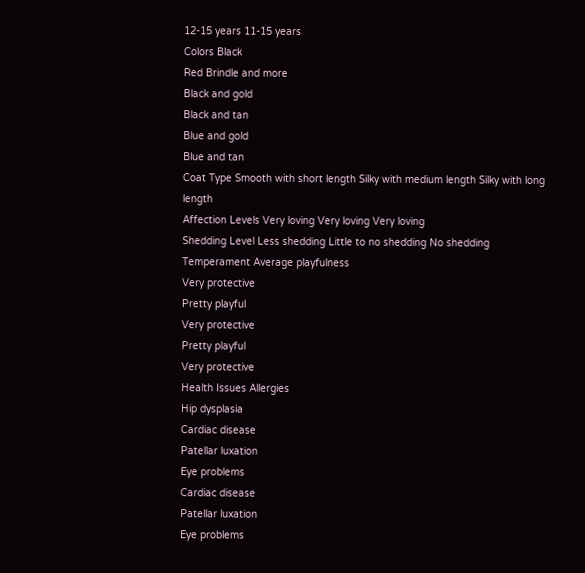12-15 years 11-15 years
Colors Black
Red Brindle and more
Black and gold
Black and tan
Blue and gold
Blue and tan
Coat Type Smooth with short length Silky with medium length Silky with long length
Affection Levels Very loving Very loving Very loving
Shedding Level Less shedding Little to no shedding No shedding
Temperament Average playfulness
Very protective
Pretty playful
Very protective
Pretty playful
Very protective
Health Issues Allergies
Hip dysplasia
Cardiac disease
Patellar luxation
Eye problems
Cardiac disease
Patellar luxation
Eye problems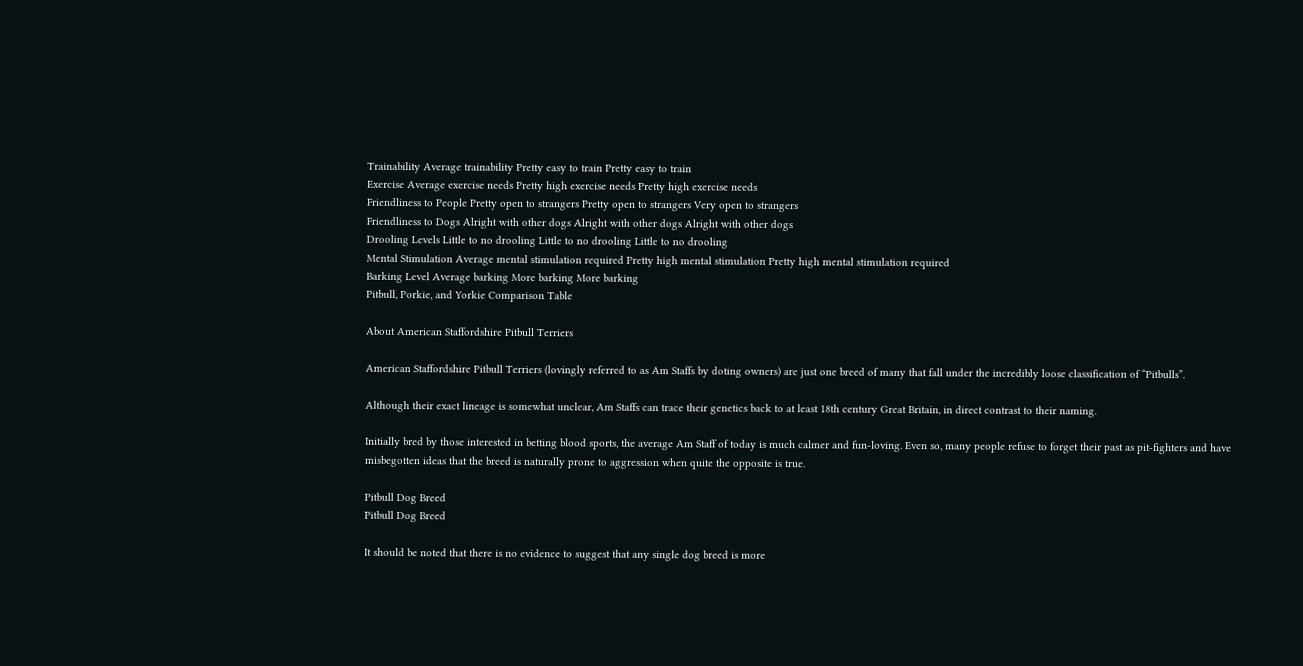Trainability Average trainability Pretty easy to train Pretty easy to train
Exercise Average exercise needs Pretty high exercise needs Pretty high exercise needs
Friendliness to People Pretty open to strangers Pretty open to strangers Very open to strangers
Friendliness to Dogs Alright with other dogs Alright with other dogs Alright with other dogs
Drooling Levels Little to no drooling Little to no drooling Little to no drooling
Mental Stimulation Average mental stimulation required Pretty high mental stimulation Pretty high mental stimulation required
Barking Level Average barking More barking More barking
Pitbull, Porkie, and Yorkie Comparison Table

About American Staffordshire Pitbull Terriers

American Staffordshire Pitbull Terriers (lovingly referred to as Am Staffs by doting owners) are just one breed of many that fall under the incredibly loose classification of “Pitbulls”.

Although their exact lineage is somewhat unclear, Am Staffs can trace their genetics back to at least 18th century Great Britain, in direct contrast to their naming.

Initially bred by those interested in betting blood sports, the average Am Staff of today is much calmer and fun-loving. Even so, many people refuse to forget their past as pit-fighters and have misbegotten ideas that the breed is naturally prone to aggression when quite the opposite is true.

Pitbull Dog Breed
Pitbull Dog Breed

It should be noted that there is no evidence to suggest that any single dog breed is more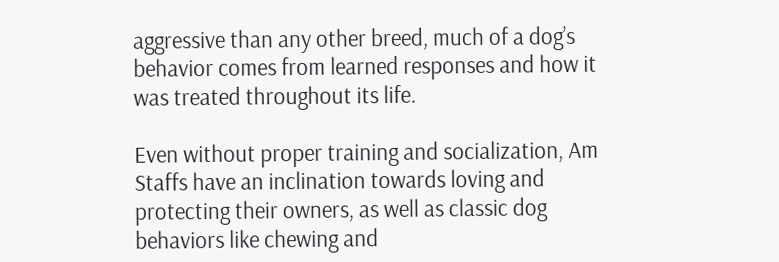aggressive than any other breed, much of a dog’s behavior comes from learned responses and how it was treated throughout its life.

Even without proper training and socialization, Am Staffs have an inclination towards loving and protecting their owners, as well as classic dog behaviors like chewing and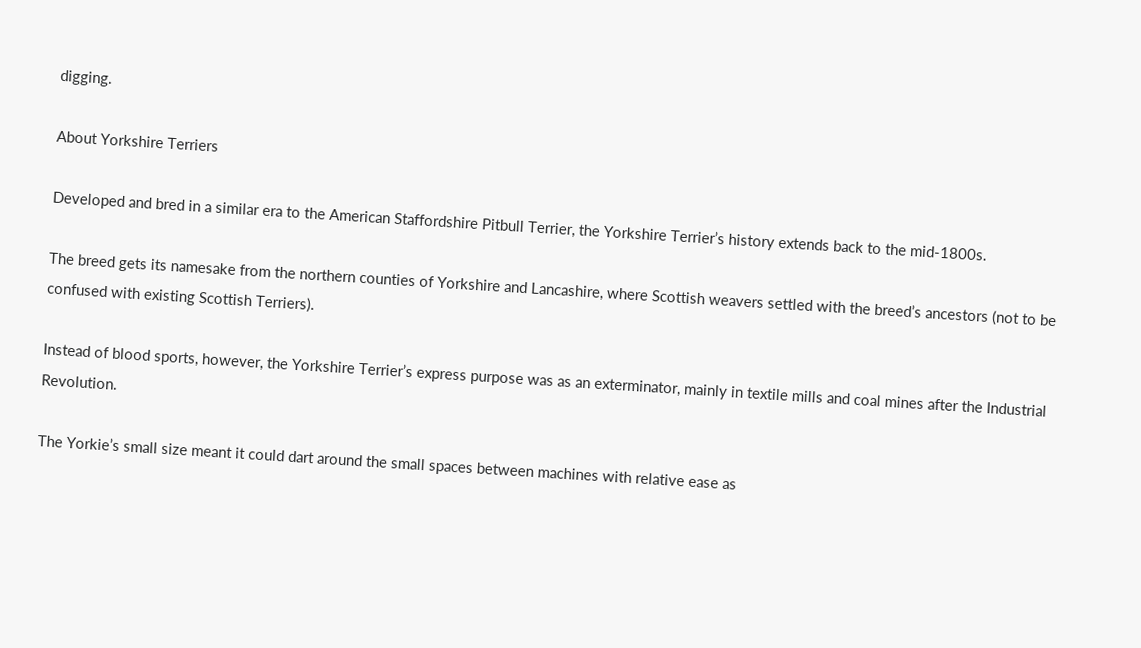digging.

About Yorkshire Terriers

Developed and bred in a similar era to the American Staffordshire Pitbull Terrier, the Yorkshire Terrier’s history extends back to the mid-1800s.

The breed gets its namesake from the northern counties of Yorkshire and Lancashire, where Scottish weavers settled with the breed’s ancestors (not to be confused with existing Scottish Terriers).

Instead of blood sports, however, the Yorkshire Terrier’s express purpose was as an exterminator, mainly in textile mills and coal mines after the Industrial Revolution.

The Yorkie’s small size meant it could dart around the small spaces between machines with relative ease as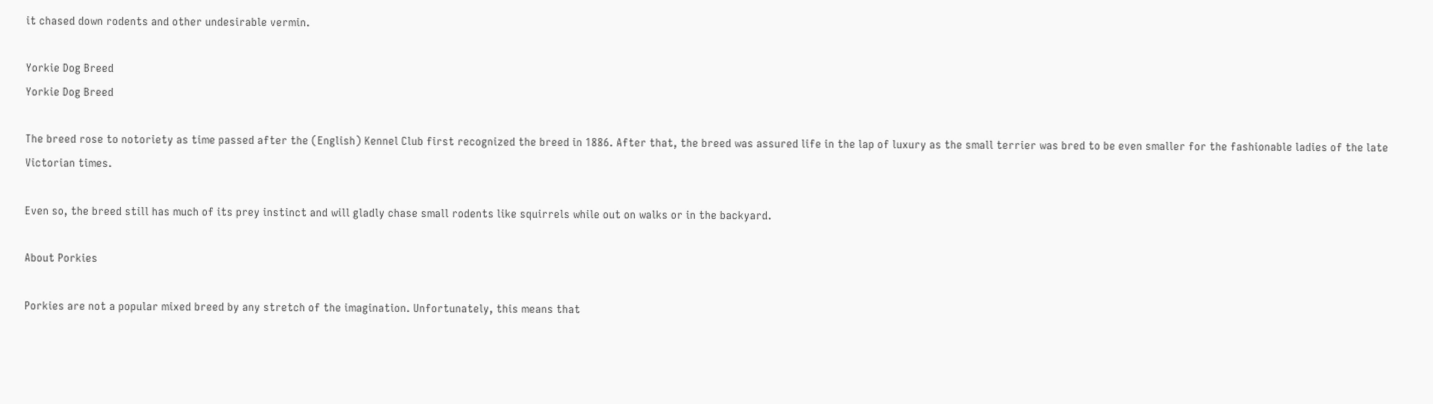it chased down rodents and other undesirable vermin.

Yorkie Dog Breed
Yorkie Dog Breed

The breed rose to notoriety as time passed after the (English) Kennel Club first recognized the breed in 1886. After that, the breed was assured life in the lap of luxury as the small terrier was bred to be even smaller for the fashionable ladies of the late Victorian times.

Even so, the breed still has much of its prey instinct and will gladly chase small rodents like squirrels while out on walks or in the backyard.

About Porkies

Porkies are not a popular mixed breed by any stretch of the imagination. Unfortunately, this means that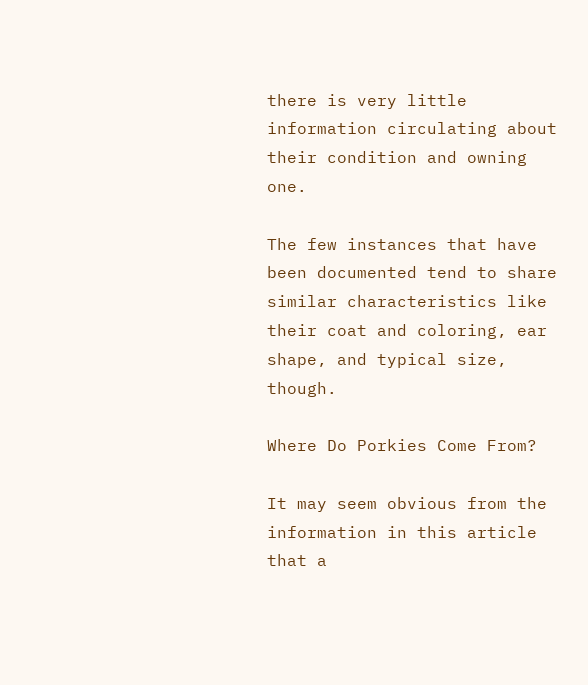there is very little information circulating about their condition and owning one.

The few instances that have been documented tend to share similar characteristics like their coat and coloring, ear shape, and typical size, though.

Where Do Porkies Come From?

It may seem obvious from the information in this article that a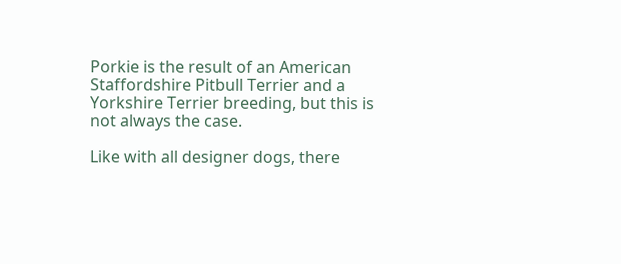Porkie is the result of an American Staffordshire Pitbull Terrier and a Yorkshire Terrier breeding, but this is not always the case.

Like with all designer dogs, there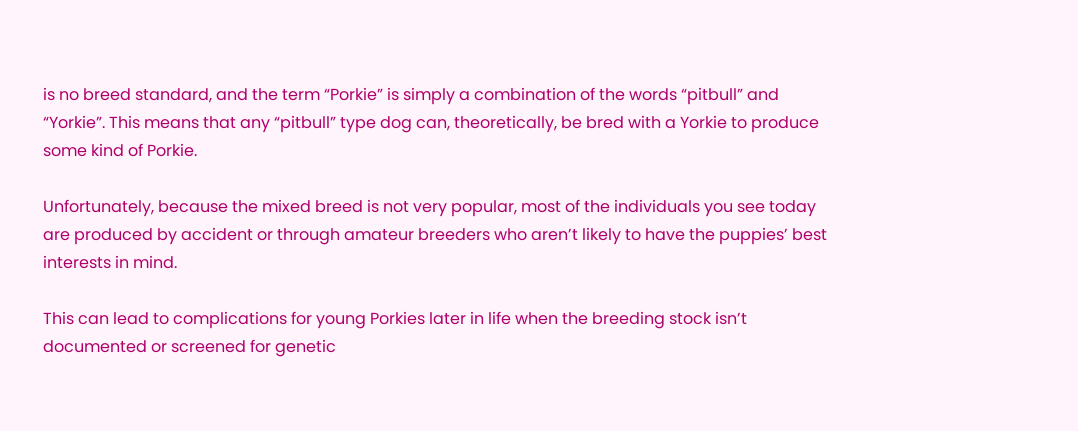is no breed standard, and the term “Porkie” is simply a combination of the words “pitbull” and “Yorkie”. This means that any “pitbull” type dog can, theoretically, be bred with a Yorkie to produce some kind of Porkie.

Unfortunately, because the mixed breed is not very popular, most of the individuals you see today are produced by accident or through amateur breeders who aren’t likely to have the puppies’ best interests in mind.

This can lead to complications for young Porkies later in life when the breeding stock isn’t documented or screened for genetic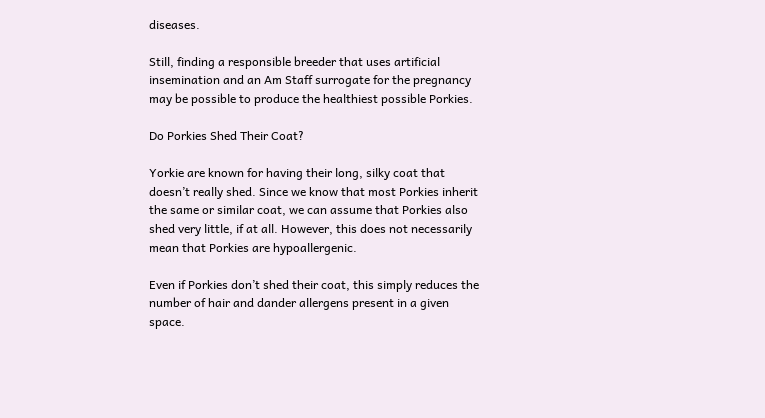diseases.

Still, finding a responsible breeder that uses artificial insemination and an Am Staff surrogate for the pregnancy may be possible to produce the healthiest possible Porkies.

Do Porkies Shed Their Coat?

Yorkie are known for having their long, silky coat that doesn’t really shed. Since we know that most Porkies inherit the same or similar coat, we can assume that Porkies also shed very little, if at all. However, this does not necessarily mean that Porkies are hypoallergenic.

Even if Porkies don’t shed their coat, this simply reduces the number of hair and dander allergens present in a given space.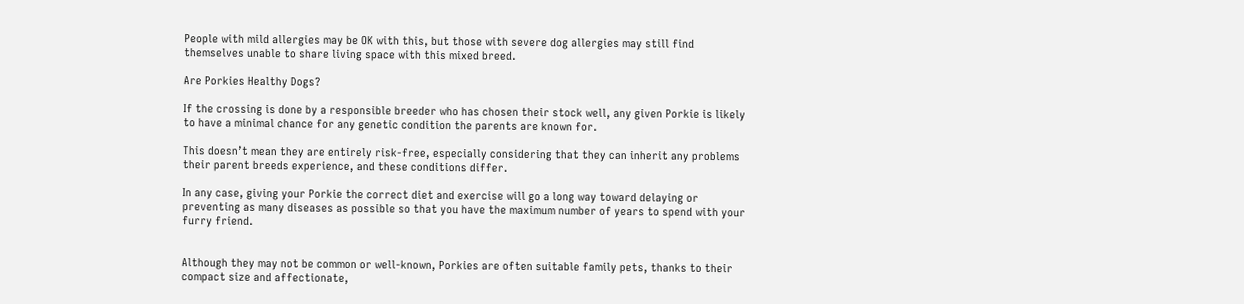People with mild allergies may be OK with this, but those with severe dog allergies may still find themselves unable to share living space with this mixed breed.

Are Porkies Healthy Dogs?

If the crossing is done by a responsible breeder who has chosen their stock well, any given Porkie is likely to have a minimal chance for any genetic condition the parents are known for.

This doesn’t mean they are entirely risk-free, especially considering that they can inherit any problems their parent breeds experience, and these conditions differ.

In any case, giving your Porkie the correct diet and exercise will go a long way toward delaying or preventing as many diseases as possible so that you have the maximum number of years to spend with your furry friend.


Although they may not be common or well-known, Porkies are often suitable family pets, thanks to their compact size and affectionate,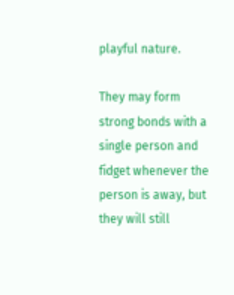playful nature.

They may form strong bonds with a single person and fidget whenever the person is away, but they will still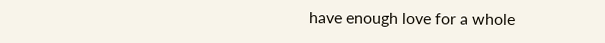have enough love for a whole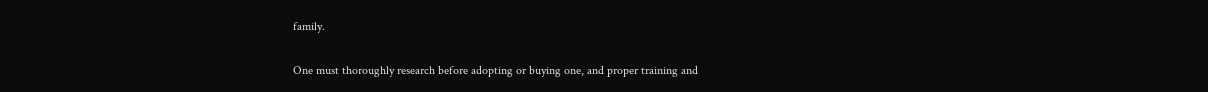family.

One must thoroughly research before adopting or buying one, and proper training and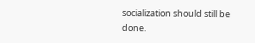socialization should still be done.